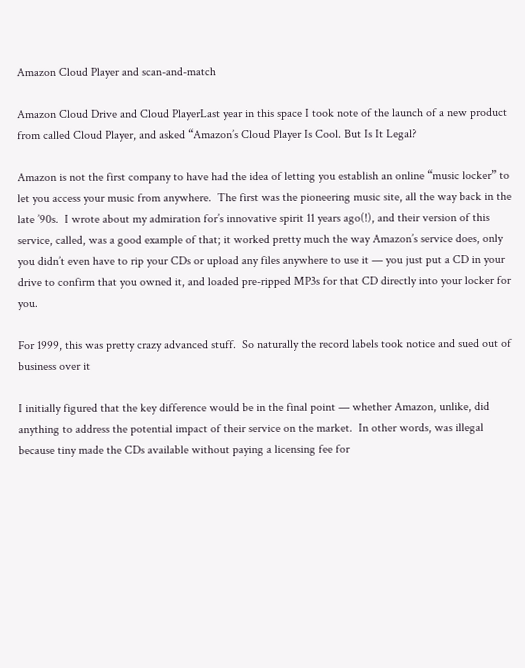Amazon Cloud Player and scan-and-match

Amazon Cloud Drive and Cloud PlayerLast year in this space I took note of the launch of a new product from called Cloud Player, and asked “Amazon’s Cloud Player Is Cool. But Is It Legal?

Amazon is not the first company to have had the idea of letting you establish an online “music locker” to let you access your music from anywhere.  The first was the pioneering music site, all the way back in the late ’90s.  I wrote about my admiration for’s innovative spirit 11 years ago(!), and their version of this service, called, was a good example of that; it worked pretty much the way Amazon’s service does, only you didn’t even have to rip your CDs or upload any files anywhere to use it — you just put a CD in your drive to confirm that you owned it, and loaded pre-ripped MP3s for that CD directly into your locker for you.

For 1999, this was pretty crazy advanced stuff.  So naturally the record labels took notice and sued out of business over it

I initially figured that the key difference would be in the final point — whether Amazon, unlike, did anything to address the potential impact of their service on the market.  In other words, was illegal because tiny made the CDs available without paying a licensing fee for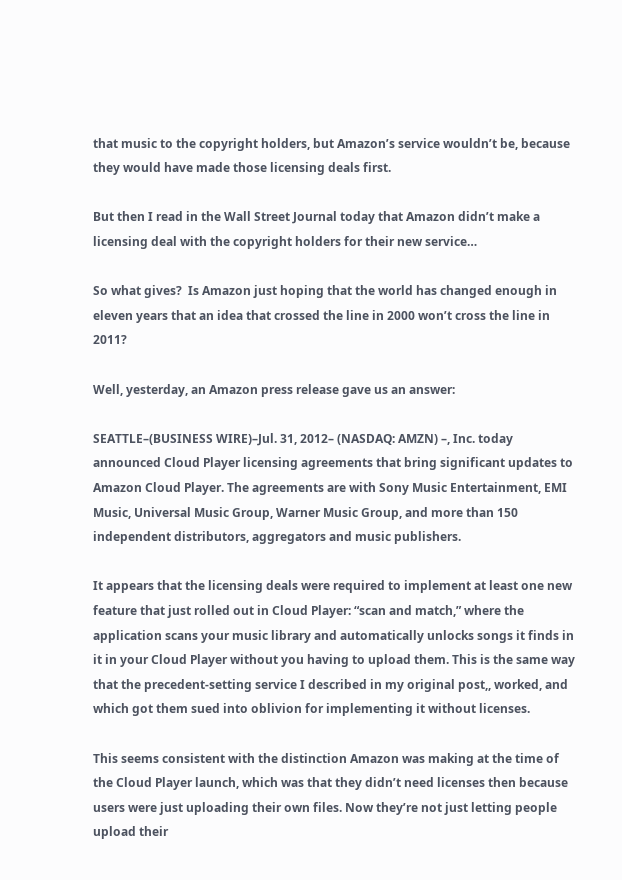that music to the copyright holders, but Amazon’s service wouldn’t be, because they would have made those licensing deals first.

But then I read in the Wall Street Journal today that Amazon didn’t make a licensing deal with the copyright holders for their new service…

So what gives?  Is Amazon just hoping that the world has changed enough in eleven years that an idea that crossed the line in 2000 won’t cross the line in 2011?

Well, yesterday, an Amazon press release gave us an answer:

SEATTLE–(BUSINESS WIRE)–Jul. 31, 2012– (NASDAQ: AMZN) –, Inc. today announced Cloud Player licensing agreements that bring significant updates to Amazon Cloud Player. The agreements are with Sony Music Entertainment, EMI Music, Universal Music Group, Warner Music Group, and more than 150 independent distributors, aggregators and music publishers.

It appears that the licensing deals were required to implement at least one new feature that just rolled out in Cloud Player: “scan and match,” where the application scans your music library and automatically unlocks songs it finds in it in your Cloud Player without you having to upload them. This is the same way that the precedent-setting service I described in my original post,, worked, and which got them sued into oblivion for implementing it without licenses.

This seems consistent with the distinction Amazon was making at the time of the Cloud Player launch, which was that they didn’t need licenses then because users were just uploading their own files. Now they’re not just letting people upload their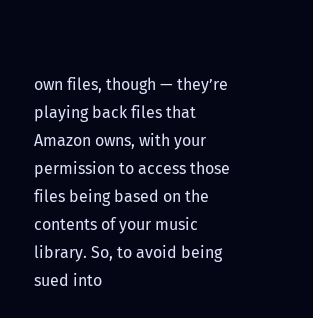own files, though — they’re playing back files that Amazon owns, with your permission to access those files being based on the contents of your music library. So, to avoid being sued into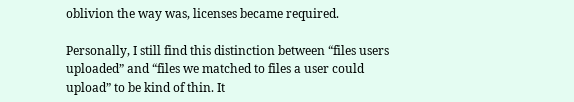oblivion the way was, licenses became required.

Personally, I still find this distinction between “files users uploaded” and “files we matched to files a user could upload” to be kind of thin. It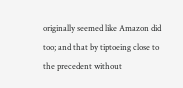originally seemed like Amazon did too; and that by tiptoeing close to the precedent without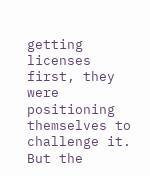getting licenses first, they were positioning themselves to challenge it. But the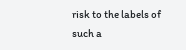risk to the labels of such a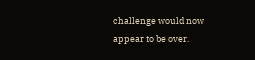challenge would now appear to be over.